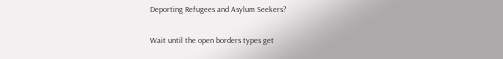Deporting Refugees and Asylum Seekers?

Wait until the open borders types get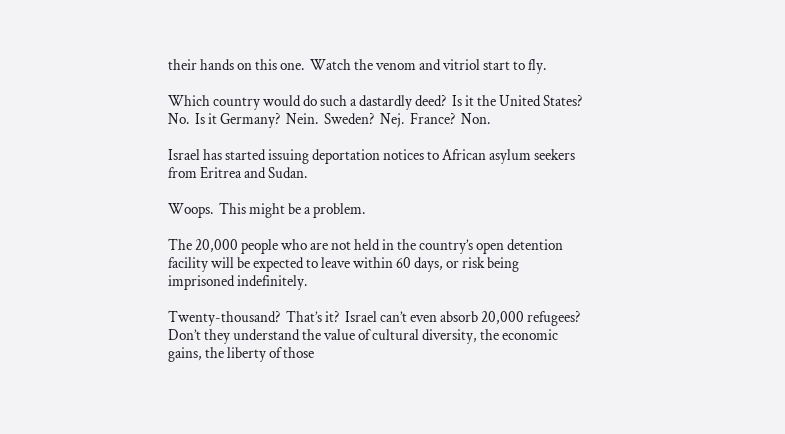their hands on this one.  Watch the venom and vitriol start to fly.

Which country would do such a dastardly deed?  Is it the United States?  No.  Is it Germany?  Nein.  Sweden?  Nej.  France?  Non.

Israel has started issuing deportation notices to African asylum seekers from Eritrea and Sudan.

Woops.  This might be a problem.

The 20,000 people who are not held in the country’s open detention facility will be expected to leave within 60 days, or risk being imprisoned indefinitely.

Twenty-thousand?  That’s it?  Israel can’t even absorb 20,000 refugees?  Don’t they understand the value of cultural diversity, the economic gains, the liberty of those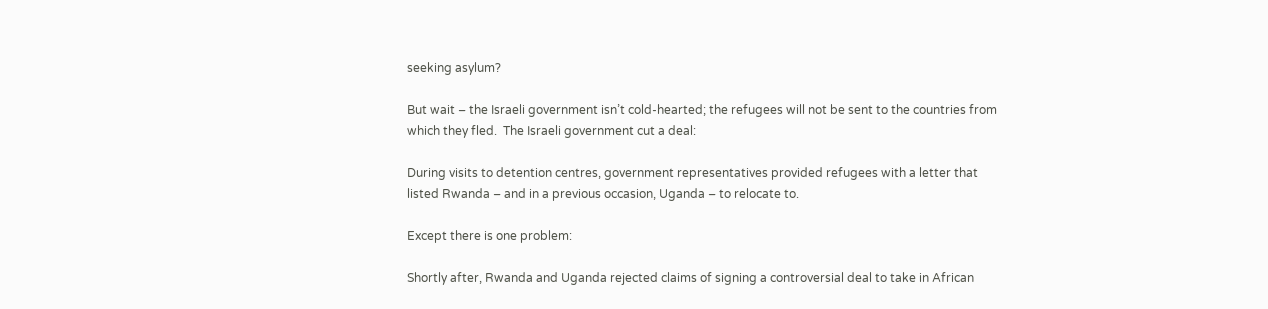seeking asylum?

But wait – the Israeli government isn’t cold-hearted; the refugees will not be sent to the countries from which they fled.  The Israeli government cut a deal:

During visits to detention centres, government representatives provided refugees with a letter that listed Rwanda – and in a previous occasion, Uganda – to relocate to.

Except there is one problem:

Shortly after, Rwanda and Uganda rejected claims of signing a controversial deal to take in African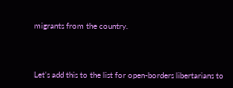migrants from the country.



Let’s add this to the list for open-borders libertarians to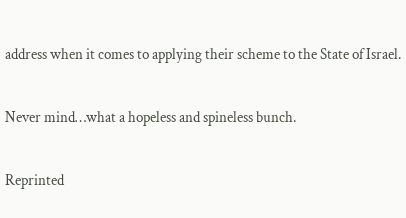address when it comes to applying their scheme to the State of Israel.

Never mind…what a hopeless and spineless bunch.

Reprinted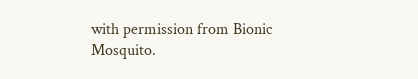with permission from Bionic Mosquito.